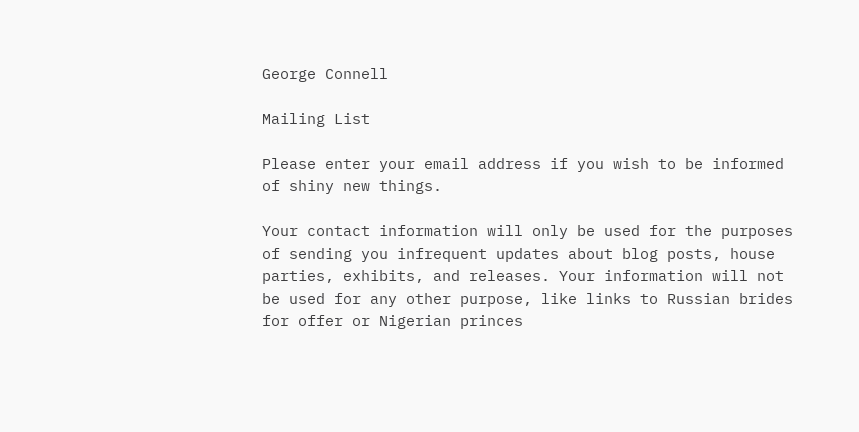George Connell

Mailing List

Please enter your email address if you wish to be informed of shiny new things.

Your contact information will only be used for the purposes of sending you infrequent updates about blog posts, house parties, exhibits, and releases. Your information will not be used for any other purpose, like links to Russian brides for offer or Nigerian princes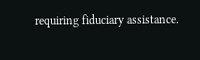requiring fiduciary assistance.